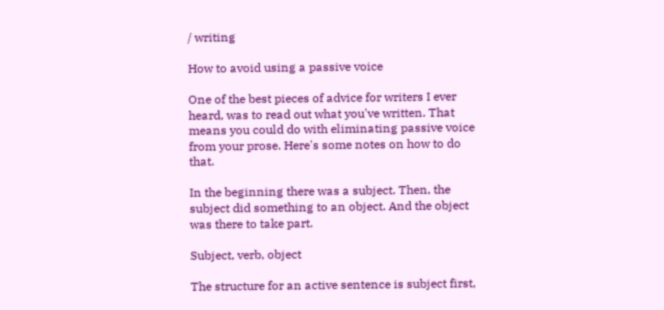/ writing

How to avoid using a passive voice

One of the best pieces of advice for writers I ever heard, was to read out what you've written. That means you could do with eliminating passive voice from your prose. Here's some notes on how to do that.

In the beginning there was a subject. Then, the subject did something to an object. And the object was there to take part.

Subject, verb, object

The structure for an active sentence is subject first,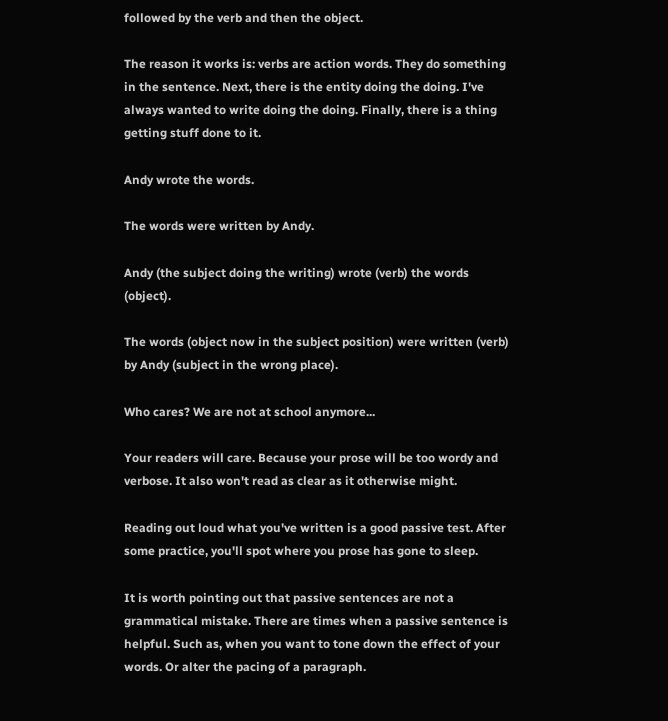followed by the verb and then the object.

The reason it works is: verbs are action words. They do something in the sentence. Next, there is the entity doing the doing. I've always wanted to write doing the doing. Finally, there is a thing getting stuff done to it.

Andy wrote the words.

The words were written by Andy.

Andy (the subject doing the writing) wrote (verb) the words (object).

The words (object now in the subject position) were written (verb) by Andy (subject in the wrong place).

Who cares? We are not at school anymore...

Your readers will care. Because your prose will be too wordy and verbose. It also won't read as clear as it otherwise might.

Reading out loud what you've written is a good passive test. After some practice, you'll spot where you prose has gone to sleep.

It is worth pointing out that passive sentences are not a grammatical mistake. There are times when a passive sentence is helpful. Such as, when you want to tone down the effect of your words. Or alter the pacing of a paragraph.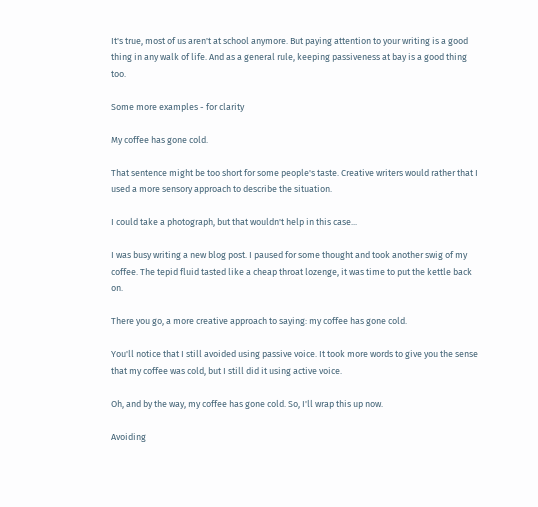It's true, most of us aren't at school anymore. But paying attention to your writing is a good thing in any walk of life. And as a general rule, keeping passiveness at bay is a good thing too.

Some more examples - for clarity

My coffee has gone cold.

That sentence might be too short for some people's taste. Creative writers would rather that I used a more sensory approach to describe the situation.

I could take a photograph, but that wouldn't help in this case...

I was busy writing a new blog post. I paused for some thought and took another swig of my coffee. The tepid fluid tasted like a cheap throat lozenge, it was time to put the kettle back on.

There you go, a more creative approach to saying: my coffee has gone cold.

You'll notice that I still avoided using passive voice. It took more words to give you the sense that my coffee was cold, but I still did it using active voice.

Oh, and by the way, my coffee has gone cold. So, I'll wrap this up now.

Avoiding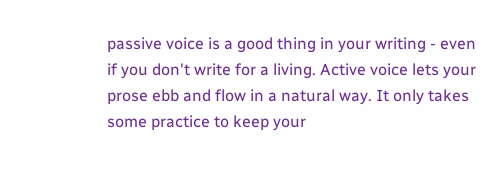passive voice is a good thing in your writing - even if you don't write for a living. Active voice lets your prose ebb and flow in a natural way. It only takes some practice to keep your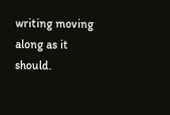writing moving along as it should.